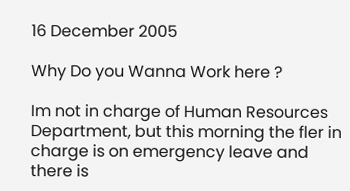16 December 2005

Why Do you Wanna Work here ?

Im not in charge of Human Resources Department, but this morning the fler in charge is on emergency leave and there is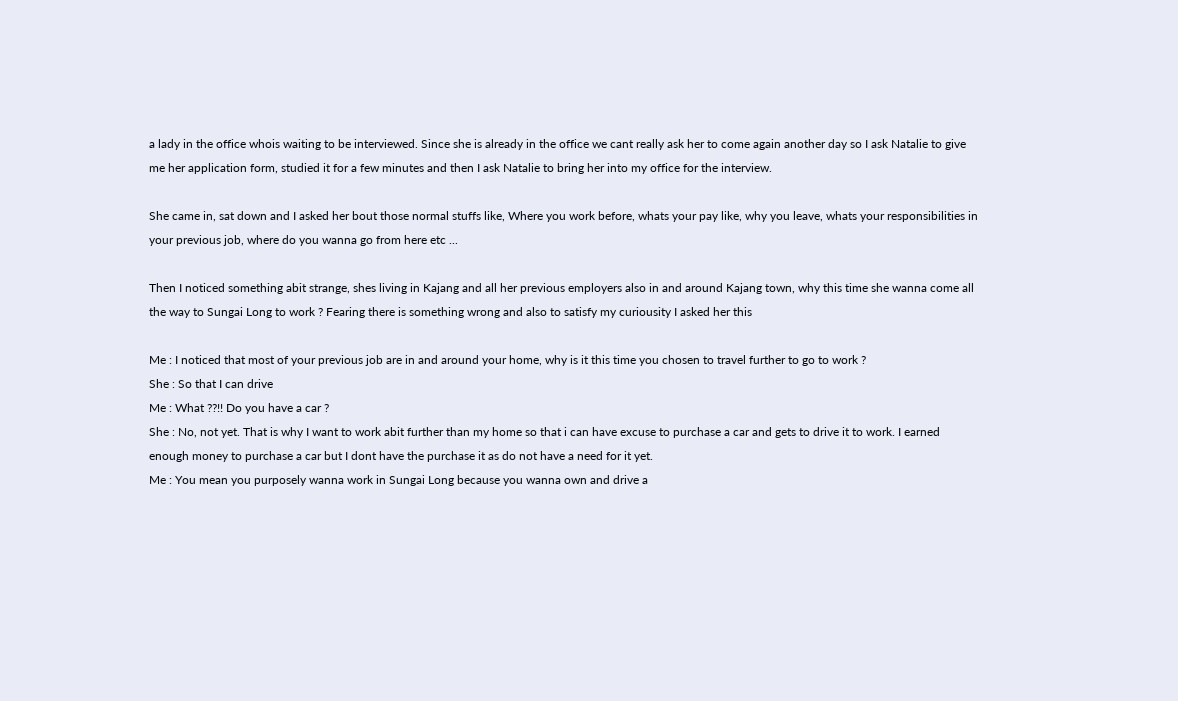a lady in the office whois waiting to be interviewed. Since she is already in the office we cant really ask her to come again another day so I ask Natalie to give me her application form, studied it for a few minutes and then I ask Natalie to bring her into my office for the interview.

She came in, sat down and I asked her bout those normal stuffs like, Where you work before, whats your pay like, why you leave, whats your responsibilities in your previous job, where do you wanna go from here etc ...

Then I noticed something abit strange, shes living in Kajang and all her previous employers also in and around Kajang town, why this time she wanna come all the way to Sungai Long to work ? Fearing there is something wrong and also to satisfy my curiousity I asked her this

Me : I noticed that most of your previous job are in and around your home, why is it this time you chosen to travel further to go to work ?
She : So that I can drive
Me : What ??!! Do you have a car ?
She : No, not yet. That is why I want to work abit further than my home so that i can have excuse to purchase a car and gets to drive it to work. I earned enough money to purchase a car but I dont have the purchase it as do not have a need for it yet.
Me : You mean you purposely wanna work in Sungai Long because you wanna own and drive a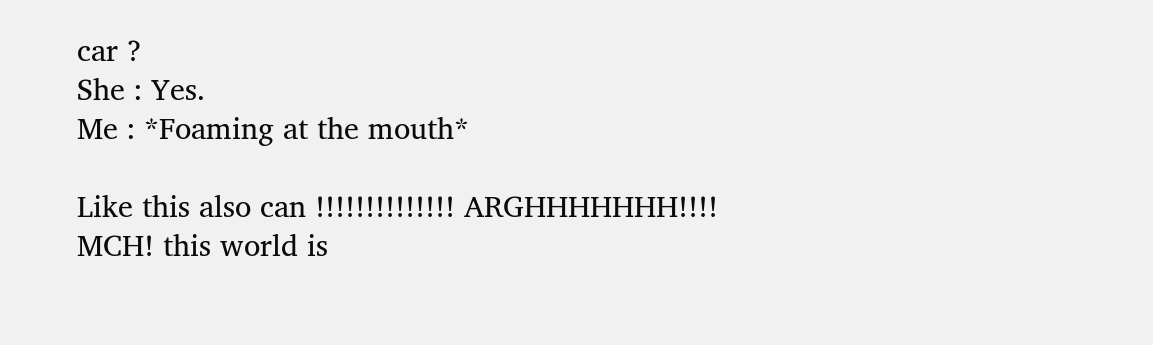car ?
She : Yes.
Me : *Foaming at the mouth*

Like this also can !!!!!!!!!!!!!! ARGHHHHHHH!!!! MCH! this world is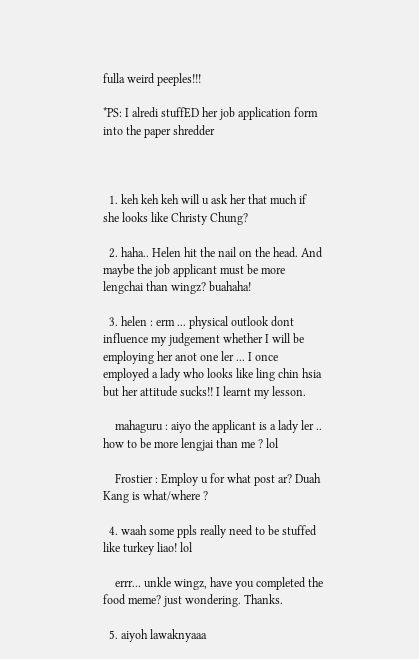fulla weird peeples!!!

*PS: I alredi stuffED her job application form into the paper shredder



  1. keh keh keh will u ask her that much if she looks like Christy Chung?

  2. haha.. Helen hit the nail on the head. And maybe the job applicant must be more lengchai than wingz? buahaha!

  3. helen : erm ... physical outlook dont influence my judgement whether I will be employing her anot one ler ... I once employed a lady who looks like ling chin hsia but her attitude sucks!! I learnt my lesson.

    mahaguru : aiyo the applicant is a lady ler .. how to be more lengjai than me ? lol

    Frostier : Employ u for what post ar? Duah Kang is what/where ?

  4. waah some ppls really need to be stuffed like turkey liao! lol

    errr... unkle wingz, have you completed the food meme? just wondering. Thanks.

  5. aiyoh lawaknyaaa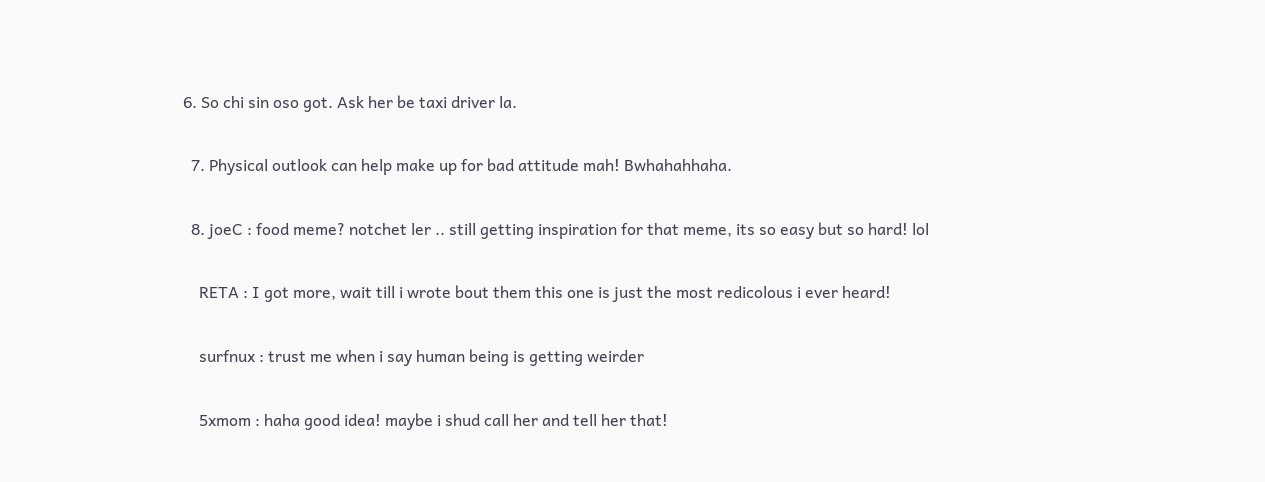6. So chi sin oso got. Ask her be taxi driver la.

  7. Physical outlook can help make up for bad attitude mah! Bwhahahhaha.

  8. joeC : food meme? notchet ler .. still getting inspiration for that meme, its so easy but so hard! lol

    RETA : I got more, wait till i wrote bout them this one is just the most redicolous i ever heard!

    surfnux : trust me when i say human being is getting weirder

    5xmom : haha good idea! maybe i shud call her and tell her that!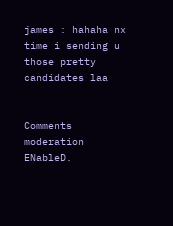james : hahaha nx time i sending u those pretty candidates laa


Comments moderation ENableD.